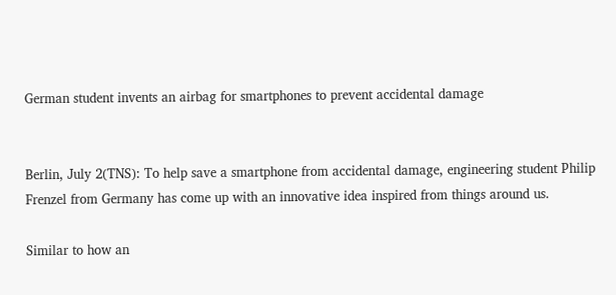German student invents an airbag for smartphones to prevent accidental damage


Berlin, July 2(TNS): To help save a smartphone from accidental damage, engineering student Philip Frenzel from Germany has come up with an innovative idea inspired from things around us.

Similar to how an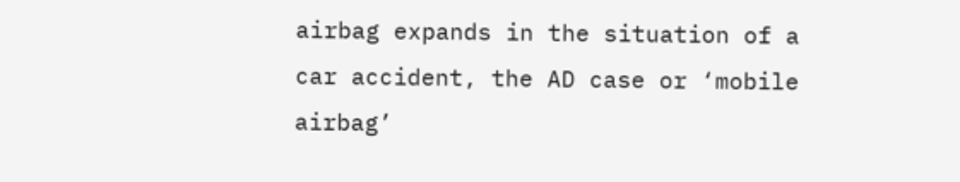airbag expands in the situation of a car accident, the AD case or ‘mobile airbag’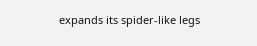expands its spider-like legs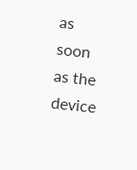as soon as the device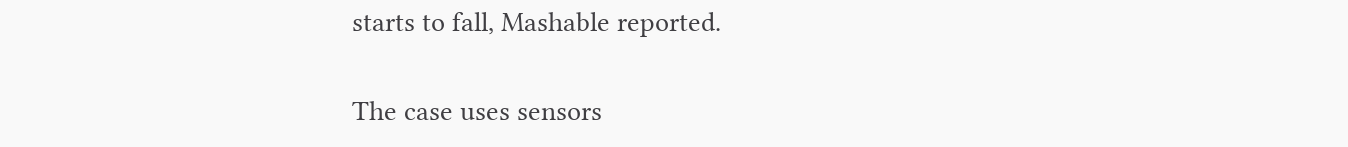starts to fall, Mashable reported.

The case uses sensors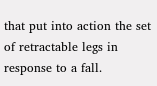that put into action the set of retractable legs in response to a fall.